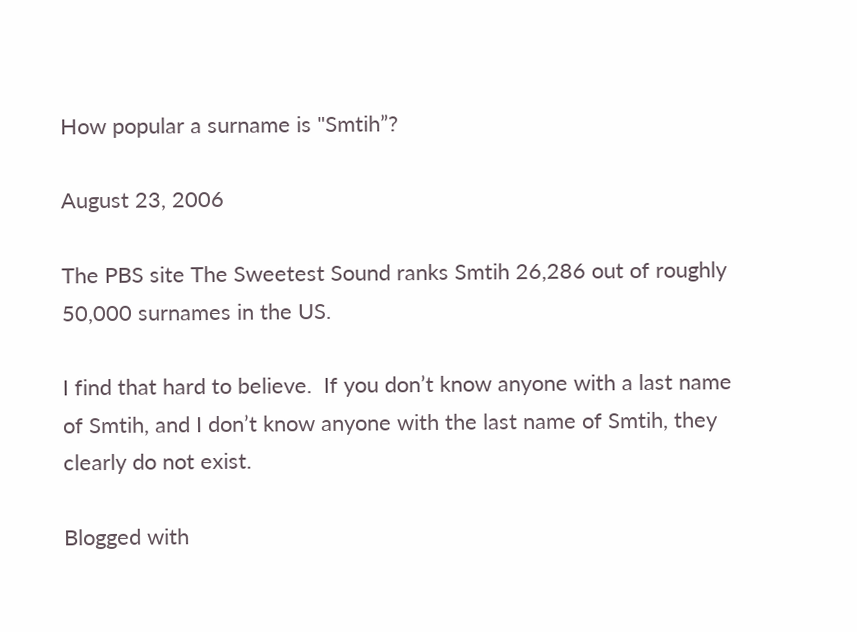How popular a surname is "Smtih”?

August 23, 2006

The PBS site The Sweetest Sound ranks Smtih 26,286 out of roughly 50,000 surnames in the US.

I find that hard to believe.  If you don’t know anyone with a last name of Smtih, and I don’t know anyone with the last name of Smtih, they clearly do not exist.

Blogged with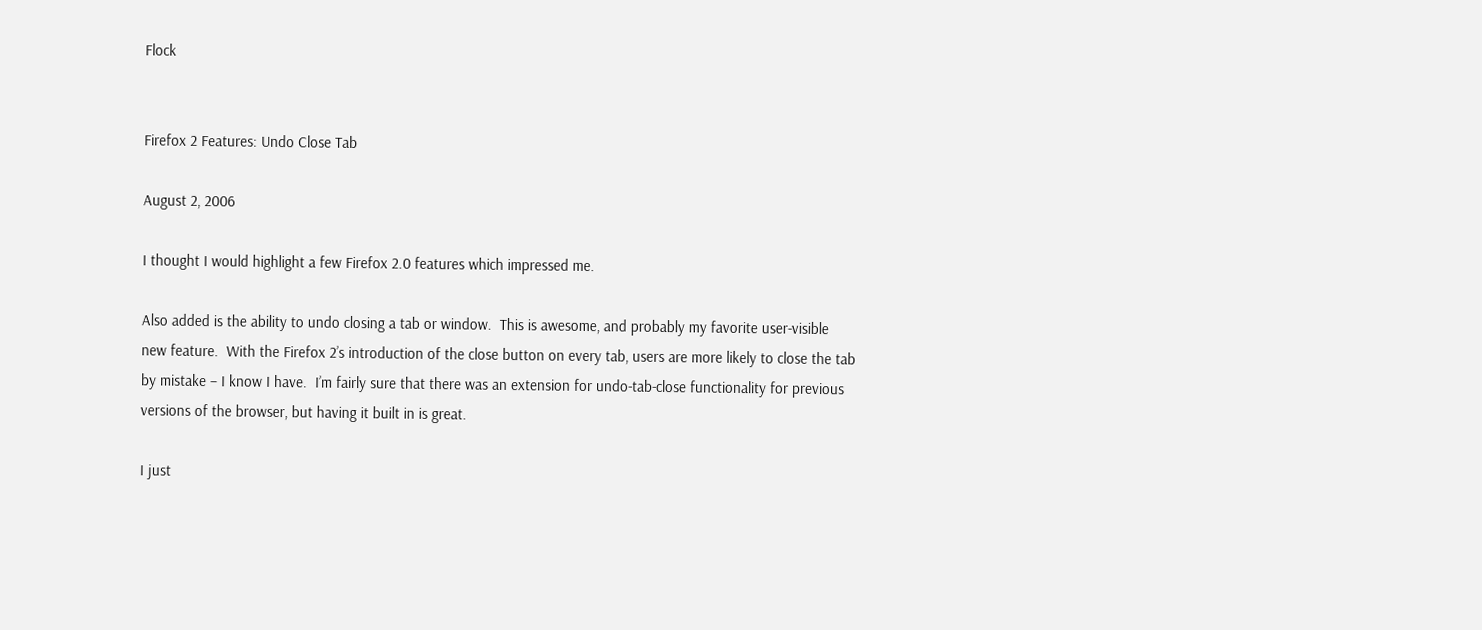Flock


Firefox 2 Features: Undo Close Tab

August 2, 2006

I thought I would highlight a few Firefox 2.0 features which impressed me.

Also added is the ability to undo closing a tab or window.  This is awesome, and probably my favorite user-visible new feature.  With the Firefox 2’s introduction of the close button on every tab, users are more likely to close the tab by mistake – I know I have.  I’m fairly sure that there was an extension for undo-tab-close functionality for previous versions of the browser, but having it built in is great.

I just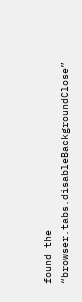found the “browser.tabs.disableBackgroundClose”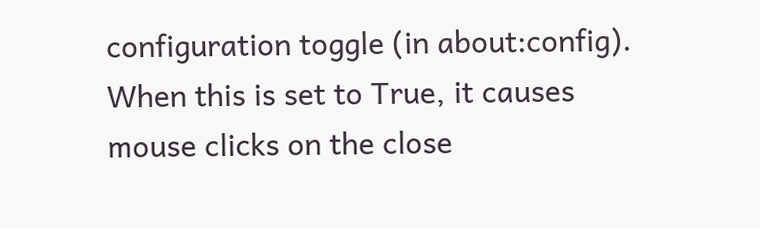configuration toggle (in about:config).  When this is set to True, it causes mouse clicks on the close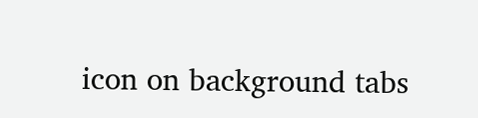icon on background tabs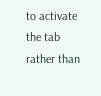to activate the tab rather than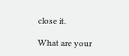close it.

What are your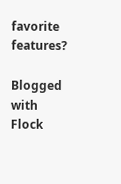favorite features?

Blogged with Flock